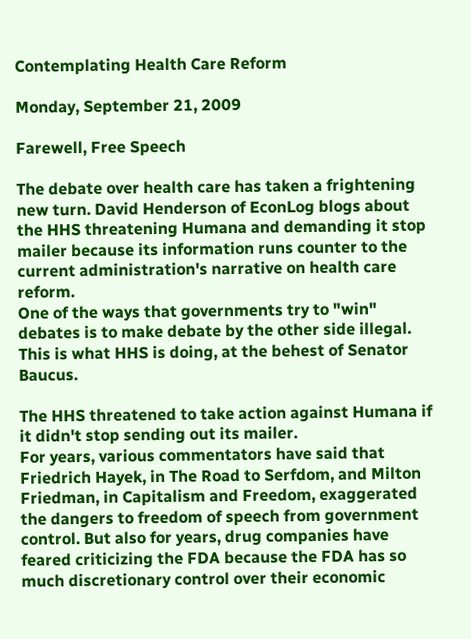Contemplating Health Care Reform

Monday, September 21, 2009

Farewell, Free Speech

The debate over health care has taken a frightening new turn. David Henderson of EconLog blogs about the HHS threatening Humana and demanding it stop mailer because its information runs counter to the current administration's narrative on health care reform.
One of the ways that governments try to "win" debates is to make debate by the other side illegal. This is what HHS is doing, at the behest of Senator Baucus.

The HHS threatened to take action against Humana if it didn't stop sending out its mailer.
For years, various commentators have said that Friedrich Hayek, in The Road to Serfdom, and Milton Friedman, in Capitalism and Freedom, exaggerated the dangers to freedom of speech from government control. But also for years, drug companies have feared criticizing the FDA because the FDA has so much discretionary control over their economic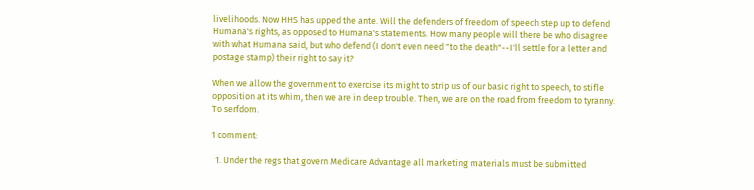livelihoods. Now HHS has upped the ante. Will the defenders of freedom of speech step up to defend Humana's rights, as opposed to Humana's statements. How many people will there be who disagree with what Humana said, but who defend (I don't even need "to the death"--I'll settle for a letter and postage stamp) their right to say it?

When we allow the government to exercise its might to strip us of our basic right to speech, to stifle opposition at its whim, then we are in deep trouble. Then, we are on the road from freedom to tyranny. To serfdom.

1 comment:

  1. Under the regs that govern Medicare Advantage all marketing materials must be submitted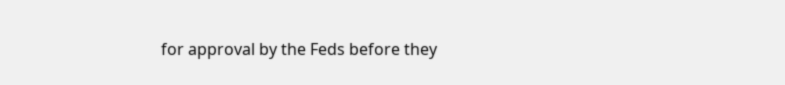for approval by the Feds before they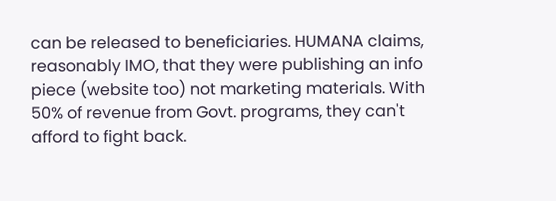can be released to beneficiaries. HUMANA claims, reasonably IMO, that they were publishing an info piece (website too) not marketing materials. With 50% of revenue from Govt. programs, they can't afford to fight back.